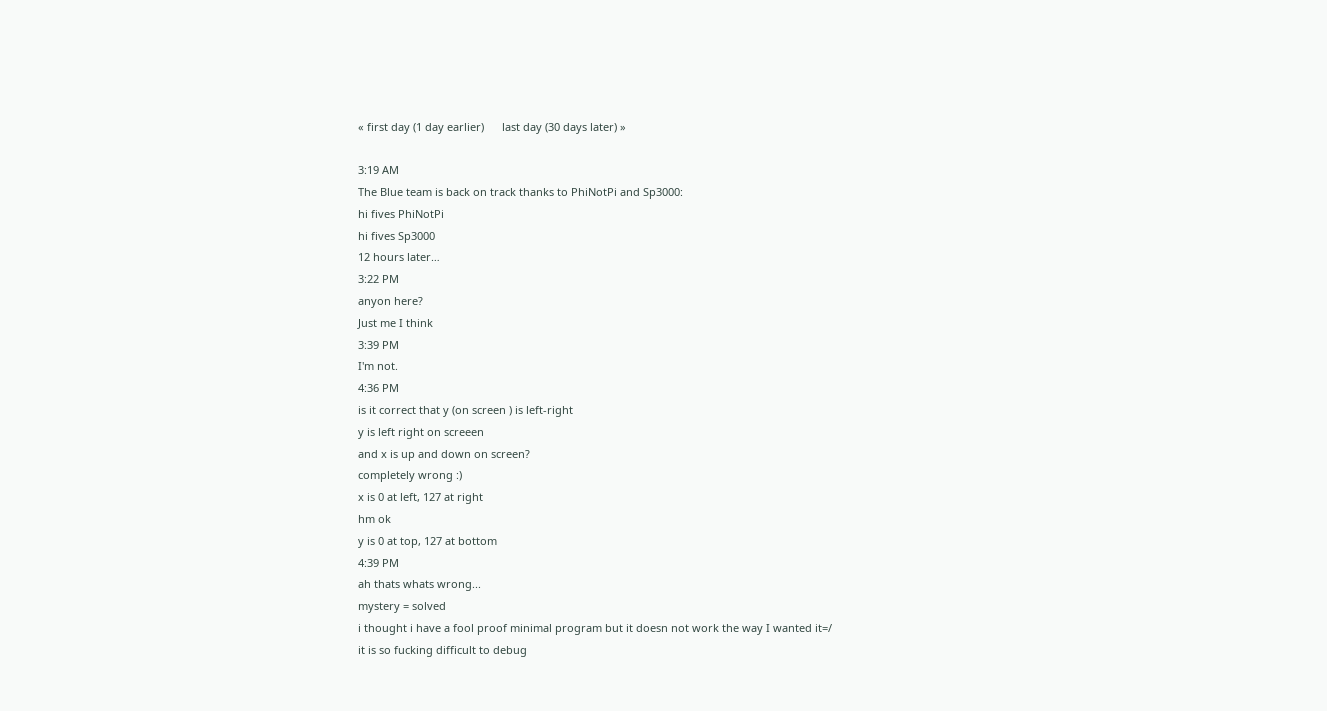« first day (1 day earlier)      last day (30 days later) »

3:19 AM
The Blue team is back on track thanks to PhiNotPi and Sp3000:
hi fives PhiNotPi
hi fives Sp3000
12 hours later…
3:22 PM
anyon here?
Just me I think
3:39 PM
I'm not.
4:36 PM
is it correct that y (on screen ) is left-right
y is left right on screeen
and x is up and down on screen?
completely wrong :)
x is 0 at left, 127 at right
hm ok
y is 0 at top, 127 at bottom
4:39 PM
ah thats whats wrong...
mystery = solved
i thought i have a fool proof minimal program but it doesn not work the way I wanted it=/
it is so fucking difficult to debug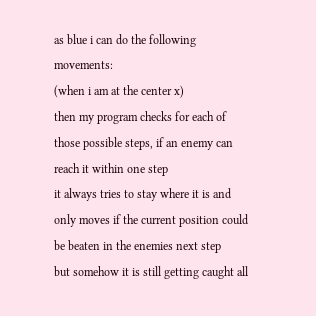as blue i can do the following movements:
(when i am at the center x)
then my program checks for each of those possible steps, if an enemy can reach it within one step
it always tries to stay where it is and only moves if the current position could be beaten in the enemies next step
but somehow it is still getting caught all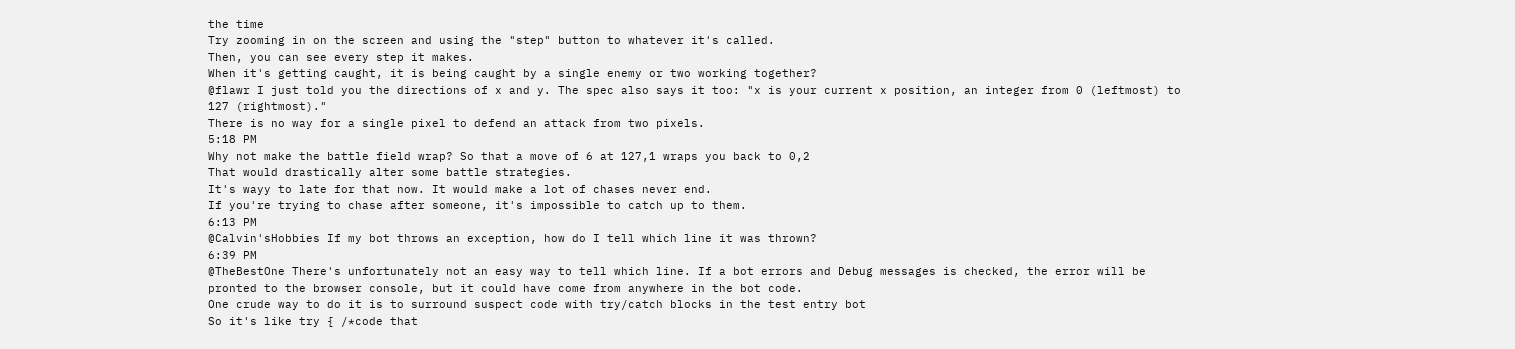the time
Try zooming in on the screen and using the "step" button to whatever it's called.
Then, you can see every step it makes.
When it's getting caught, it is being caught by a single enemy or two working together?
@flawr I just told you the directions of x and y. The spec also says it too: "x is your current x position, an integer from 0 (leftmost) to 127 (rightmost)."
There is no way for a single pixel to defend an attack from two pixels.
5:18 PM
Why not make the battle field wrap? So that a move of 6 at 127,1 wraps you back to 0,2
That would drastically alter some battle strategies.
It's wayy to late for that now. It would make a lot of chases never end.
If you're trying to chase after someone, it's impossible to catch up to them.
6:13 PM
@Calvin'sHobbies If my bot throws an exception, how do I tell which line it was thrown?
6:39 PM
@TheBestOne There's unfortunately not an easy way to tell which line. If a bot errors and Debug messages is checked, the error will be pronted to the browser console, but it could have come from anywhere in the bot code.
One crude way to do it is to surround suspect code with try/catch blocks in the test entry bot
So it's like try { /*code that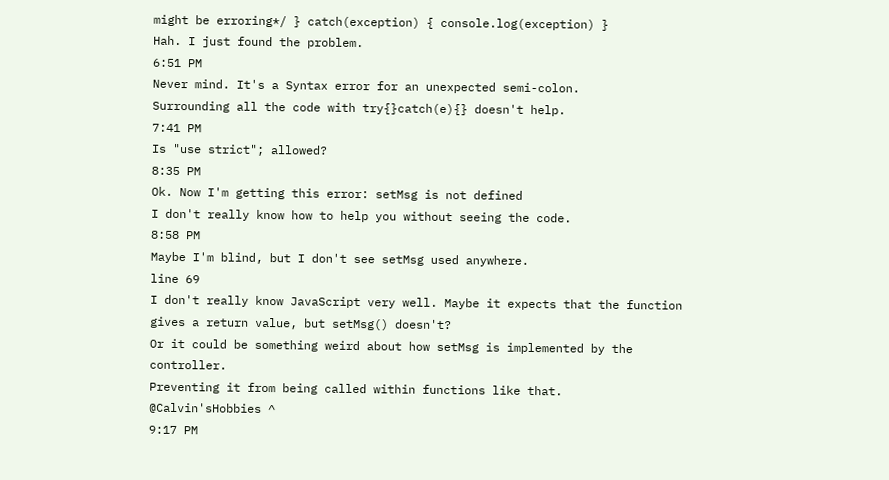might be erroring*/ } catch(exception) { console.log(exception) }
Hah. I just found the problem.
6:51 PM
Never mind. It's a Syntax error for an unexpected semi-colon.
Surrounding all the code with try{}catch(e){} doesn't help.
7:41 PM
Is "use strict"; allowed?
8:35 PM
Ok. Now I'm getting this error: setMsg is not defined
I don't really know how to help you without seeing the code.
8:58 PM
Maybe I'm blind, but I don't see setMsg used anywhere.
line 69
I don't really know JavaScript very well. Maybe it expects that the function gives a return value, but setMsg() doesn't?
Or it could be something weird about how setMsg is implemented by the controller.
Preventing it from being called within functions like that.
@Calvin'sHobbies ^
9:17 PM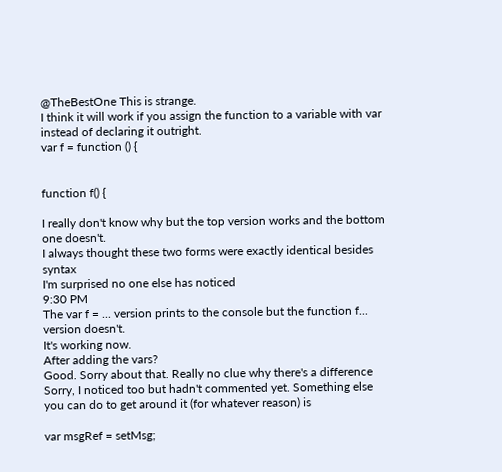@TheBestOne This is strange.
I think it will work if you assign the function to a variable with var instead of declaring it outright.
var f = function () {


function f() {

I really don't know why but the top version works and the bottom one doesn't.
I always thought these two forms were exactly identical besides syntax
I'm surprised no one else has noticed
9:30 PM
The var f = ... version prints to the console but the function f... version doesn't.
It's working now.
After adding the vars?
Good. Sorry about that. Really no clue why there's a difference
Sorry, I noticed too but hadn't commented yet. Something else you can do to get around it (for whatever reason) is

var msgRef = setMsg;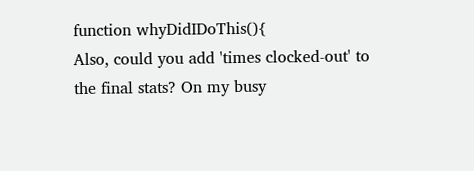function whyDidIDoThis(){
Also, could you add 'times clocked-out' to the final stats? On my busy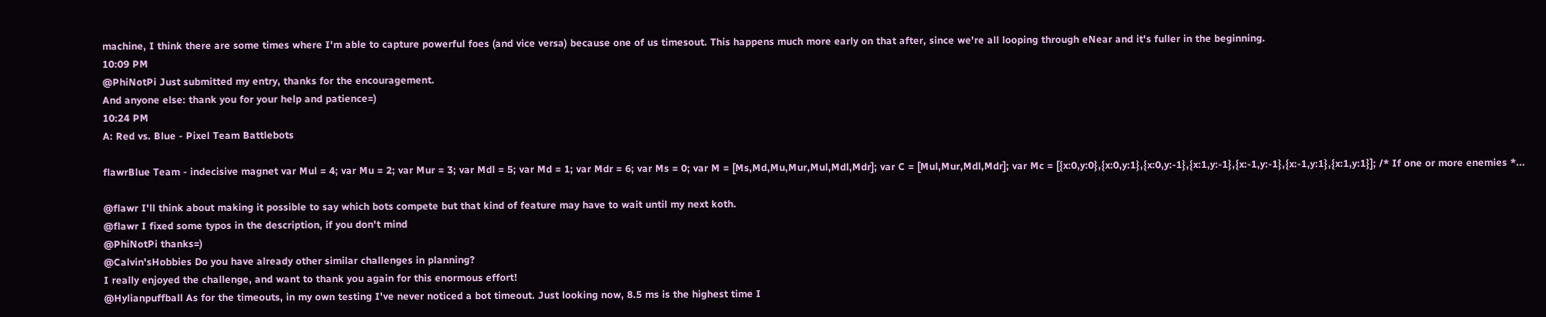machine, I think there are some times where I'm able to capture powerful foes (and vice versa) because one of us timesout. This happens much more early on that after, since we're all looping through eNear and it's fuller in the beginning.
10:09 PM
@PhiNotPi Just submitted my entry, thanks for the encouragement.
And anyone else: thank you for your help and patience=)
10:24 PM
A: Red vs. Blue - Pixel Team Battlebots

flawrBlue Team - indecisive magnet var Mul = 4; var Mu = 2; var Mur = 3; var Mdl = 5; var Md = 1; var Mdr = 6; var Ms = 0; var M = [Ms,Md,Mu,Mur,Mul,Mdl,Mdr]; var C = [Mul,Mur,Mdl,Mdr]; var Mc = [{x:0,y:0},{x:0,y:1},{x:0,y:-1},{x:1,y:-1},{x:-1,y:-1},{x:-1,y:1},{x:1,y:1}]; /* If one or more enemies *...

@flawr I'll think about making it possible to say which bots compete but that kind of feature may have to wait until my next koth.
@flawr I fixed some typos in the description, if you don't mind
@PhiNotPi thanks=)
@Calvin'sHobbies Do you have already other similar challenges in planning?
I really enjoyed the challenge, and want to thank you again for this enormous effort!
@Hylianpuffball As for the timeouts, in my own testing I've never noticed a bot timeout. Just looking now, 8.5 ms is the highest time I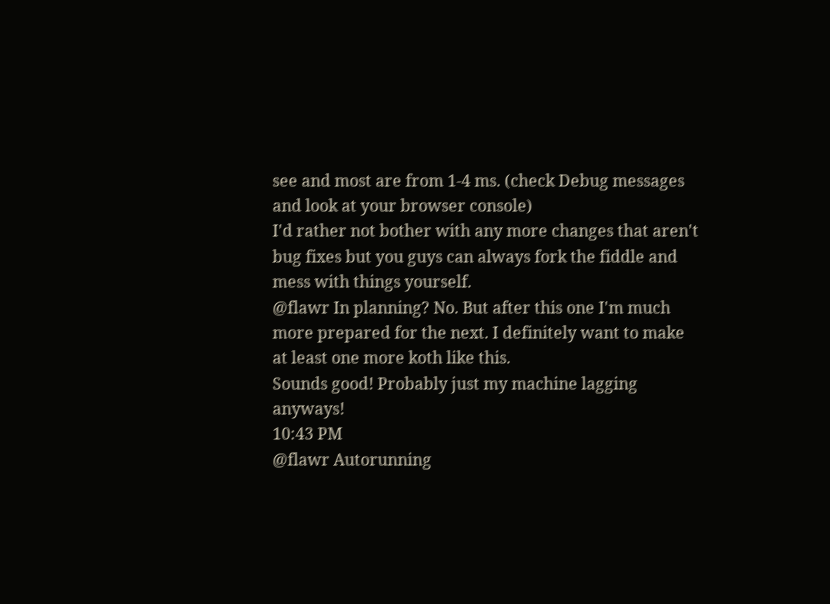see and most are from 1-4 ms. (check Debug messages and look at your browser console)
I'd rather not bother with any more changes that aren't bug fixes but you guys can always fork the fiddle and mess with things yourself.
@flawr In planning? No. But after this one I'm much more prepared for the next. I definitely want to make at least one more koth like this.
Sounds good! Probably just my machine lagging anyways!
10:43 PM
@flawr Autorunning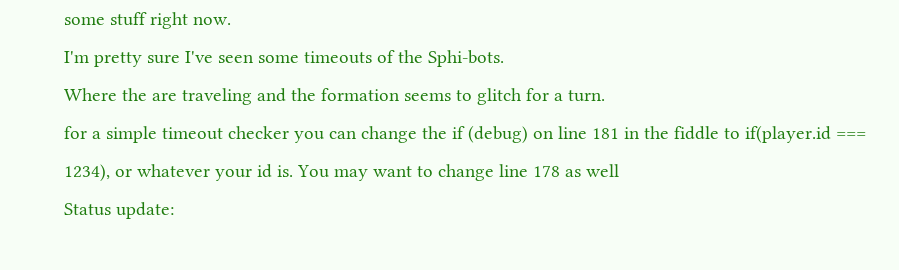some stuff right now.
I'm pretty sure I've seen some timeouts of the Sphi-bots.
Where the are traveling and the formation seems to glitch for a turn.
for a simple timeout checker you can change the if (debug) on line 181 in the fiddle to if(player.id === 1234), or whatever your id is. You may want to change line 178 as well
Status update: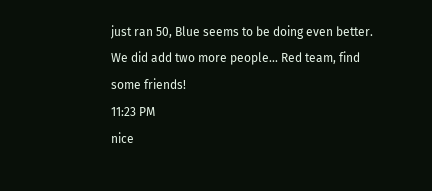just ran 50, Blue seems to be doing even better.
We did add two more people... Red team, find some friends!
11:23 PM
nice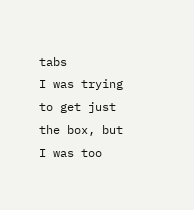tabs
I was trying to get just the box, but I was too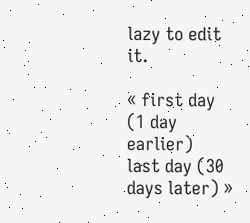lazy to edit it.

« first day (1 day earlier)      last day (30 days later) »